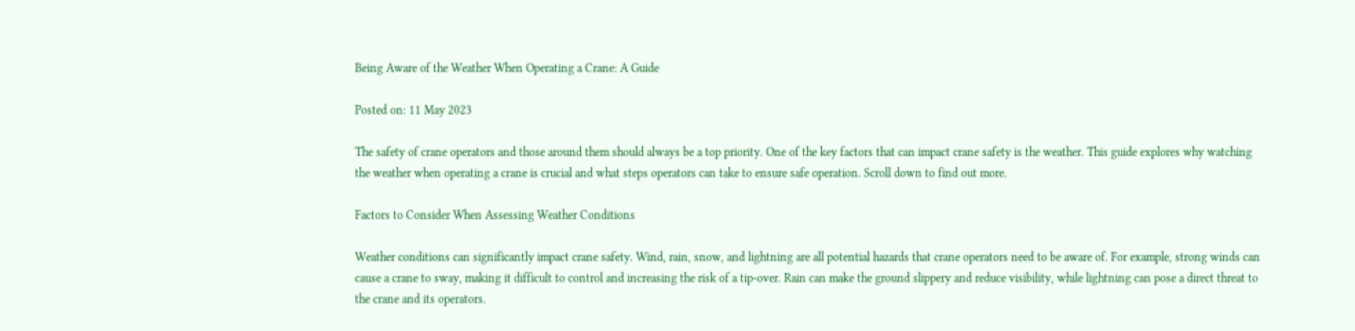Being Aware of the Weather When Operating a Crane: A Guide

Posted on: 11 May 2023

The safety of crane operators and those around them should always be a top priority. One of the key factors that can impact crane safety is the weather. This guide explores why watching the weather when operating a crane is crucial and what steps operators can take to ensure safe operation. Scroll down to find out more.

Factors to Consider When Assessing Weather Conditions

Weather conditions can significantly impact crane safety. Wind, rain, snow, and lightning are all potential hazards that crane operators need to be aware of. For example, strong winds can cause a crane to sway, making it difficult to control and increasing the risk of a tip-over. Rain can make the ground slippery and reduce visibility, while lightning can pose a direct threat to the crane and its operators.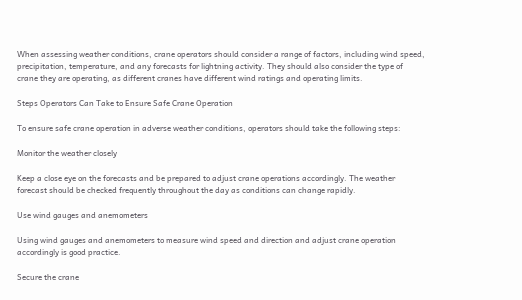When assessing weather conditions, crane operators should consider a range of factors, including wind speed, precipitation, temperature, and any forecasts for lightning activity. They should also consider the type of crane they are operating, as different cranes have different wind ratings and operating limits.

Steps Operators Can Take to Ensure Safe Crane Operation

To ensure safe crane operation in adverse weather conditions, operators should take the following steps:

Monitor the weather closely

Keep a close eye on the forecasts and be prepared to adjust crane operations accordingly. The weather forecast should be checked frequently throughout the day as conditions can change rapidly.

Use wind gauges and anemometers

Using wind gauges and anemometers to measure wind speed and direction and adjust crane operation accordingly is good practice.

Secure the crane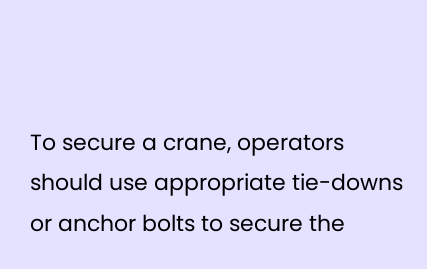To secure a crane, operators should use appropriate tie-downs or anchor bolts to secure the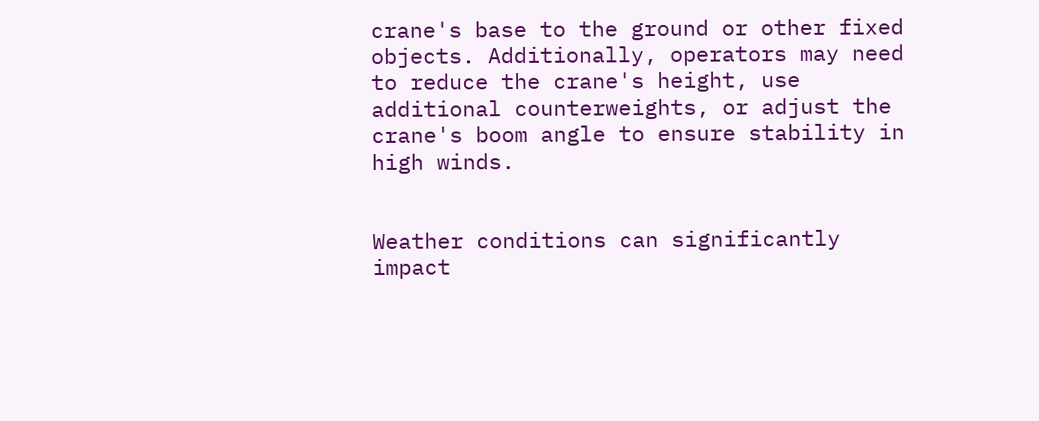crane's base to the ground or other fixed objects. Additionally, operators may need to reduce the crane's height, use additional counterweights, or adjust the crane's boom angle to ensure stability in high winds.


Weather conditions can significantly impact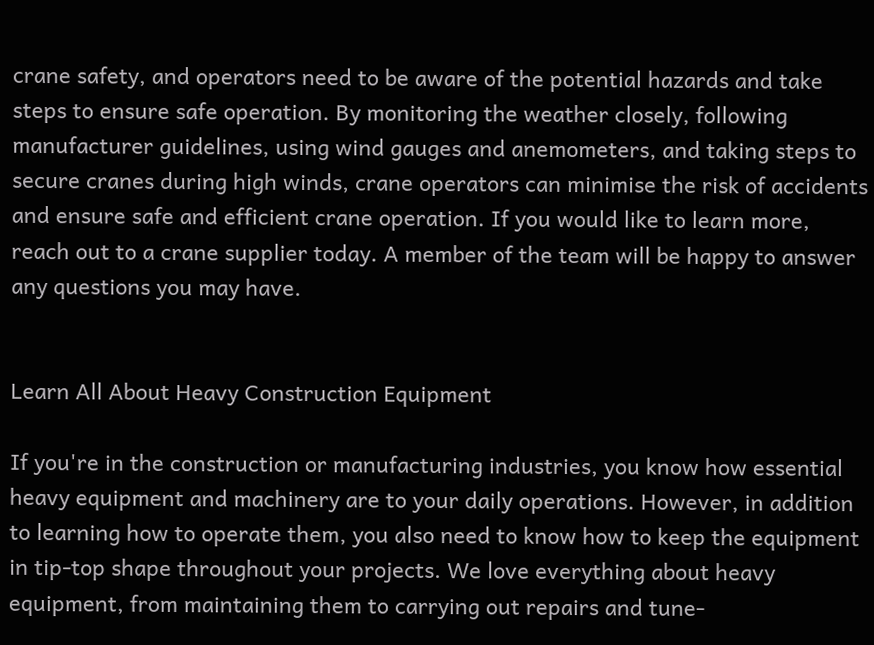crane safety, and operators need to be aware of the potential hazards and take steps to ensure safe operation. By monitoring the weather closely, following manufacturer guidelines, using wind gauges and anemometers, and taking steps to secure cranes during high winds, crane operators can minimise the risk of accidents and ensure safe and efficient crane operation. If you would like to learn more, reach out to a crane supplier today. A member of the team will be happy to answer any questions you may have.


Learn All About Heavy Construction Equipment

If you're in the construction or manufacturing industries, you know how essential heavy equipment and machinery are to your daily operations. However, in addition to learning how to operate them, you also need to know how to keep the equipment in tip-top shape throughout your projects. We love everything about heavy equipment, from maintaining them to carrying out repairs and tune-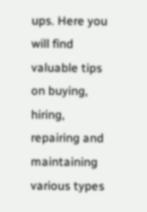ups. Here you will find valuable tips on buying, hiring, repairing and maintaining various types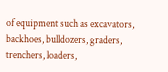of equipment such as excavators, backhoes, bulldozers, graders, trenchers, loaders,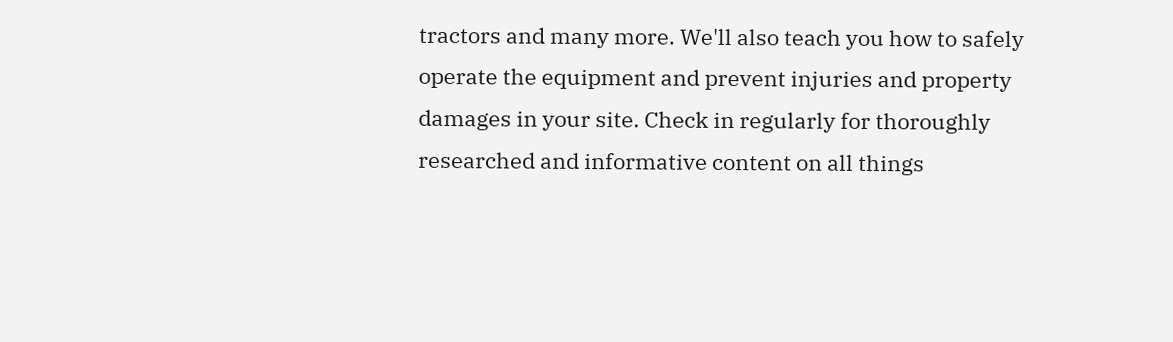tractors and many more. We'll also teach you how to safely operate the equipment and prevent injuries and property damages in your site. Check in regularly for thoroughly researched and informative content on all things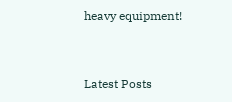heavy equipment!


Latest Posts